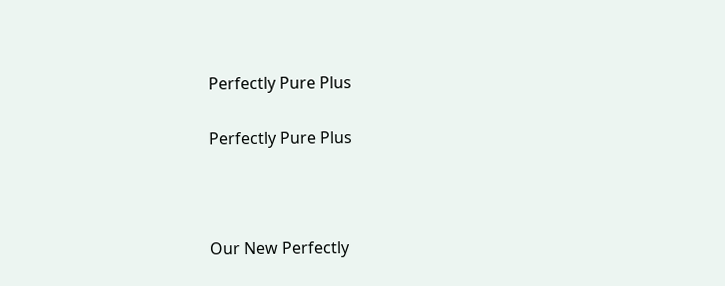Perfectly Pure Plus

Perfectly Pure Plus



Our New Perfectly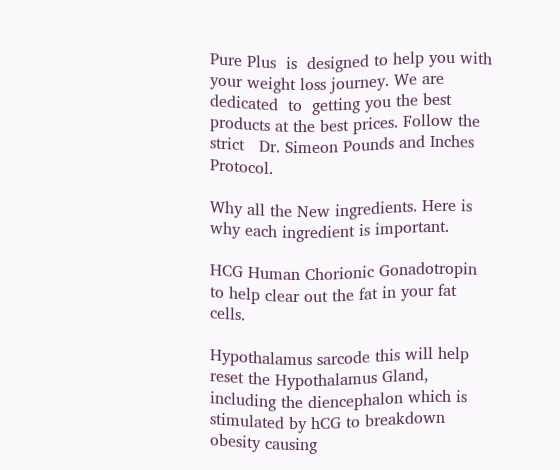Pure Plus  is  designed to help you with your weight loss journey. We are dedicated  to  getting you the best products at the best prices. Follow the strict   Dr. Simeon Pounds and Inches Protocol.

Why all the New ingredients. Here is why each ingredient is important.

HCG Human Chorionic Gonadotropin to help clear out the fat in your fat cells.

Hypothalamus sarcode this will help reset the Hypothalamus Gland, including the diencephalon which is stimulated by hCG to breakdown  obesity causing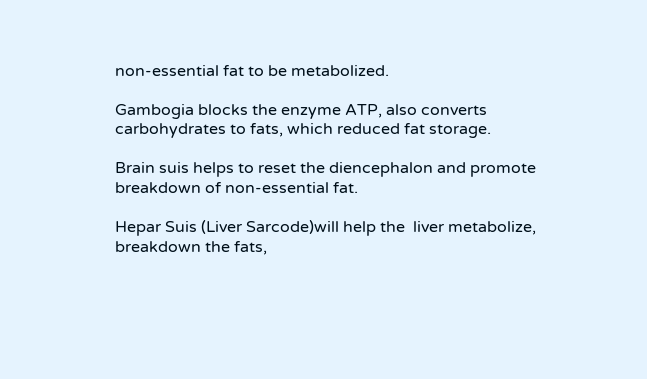non-essential fat to be metabolized.

Gambogia blocks the enzyme ATP, also converts  carbohydrates to fats, which reduced fat storage.

Brain suis helps to reset the diencephalon and promote breakdown of non-essential fat.

Hepar Suis (Liver Sarcode)will help the  liver metabolize, breakdown the fats,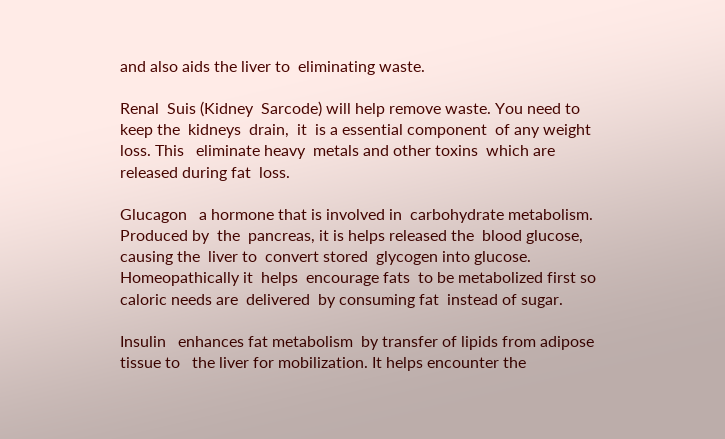and also aids the liver to  eliminating waste.

Renal  Suis (Kidney  Sarcode) will help remove waste. You need to keep the  kidneys  drain,  it  is a essential component  of any weight loss. This   eliminate heavy  metals and other toxins  which are released during fat  loss.

Glucagon   a hormone that is involved in  carbohydrate metabolism. Produced by  the  pancreas, it is helps released the  blood glucose, causing the  liver to  convert stored  glycogen into glucose. Homeopathically it  helps  encourage fats  to be metabolized first so caloric needs are  delivered  by consuming fat  instead of sugar.

Insulin   enhances fat metabolism  by transfer of lipids from adipose tissue to   the liver for mobilization. It helps encounter the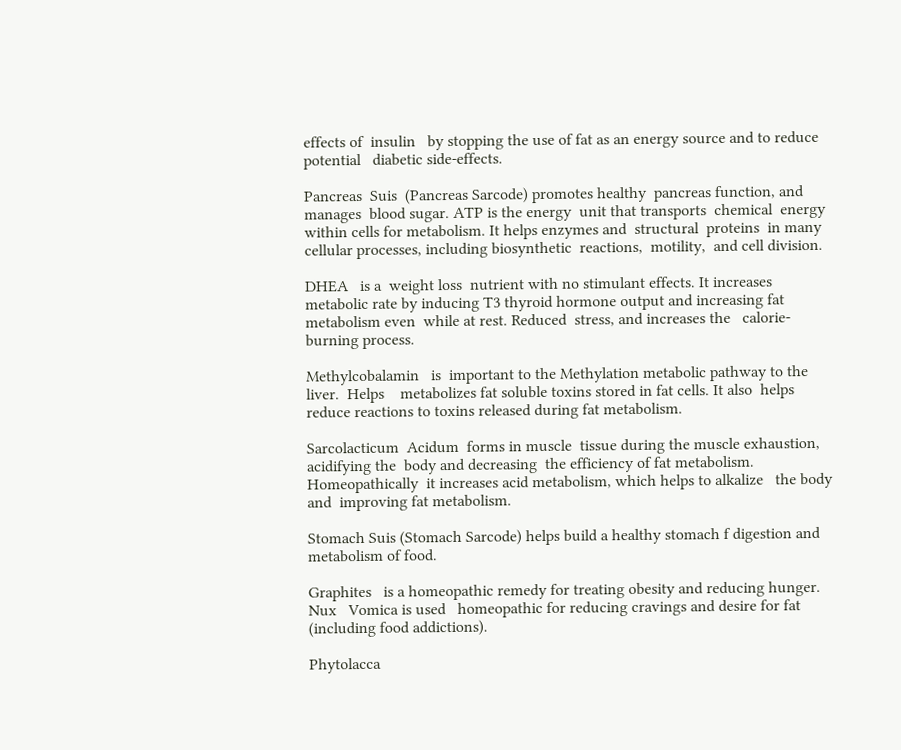effects of  insulin   by stopping the use of fat as an energy source and to reduce  potential   diabetic side-effects.

Pancreas  Suis  (Pancreas Sarcode) promotes healthy  pancreas function, and   manages  blood sugar. ATP is the energy  unit that transports  chemical  energy  within cells for metabolism. It helps enzymes and  structural  proteins  in many cellular processes, including biosynthetic  reactions,  motility,  and cell division.

DHEA   is a  weight loss  nutrient with no stimulant effects. It increases   metabolic rate by inducing T3 thyroid hormone output and increasing fat   metabolism even  while at rest. Reduced  stress, and increases the   calorie-burning process.

Methylcobalamin   is  important to the Methylation metabolic pathway to the liver.  Helps    metabolizes fat soluble toxins stored in fat cells. It also  helps  reduce reactions to toxins released during fat metabolism.

Sarcolacticum  Acidum  forms in muscle  tissue during the muscle exhaustion,  acidifying the  body and decreasing  the efficiency of fat metabolism.  Homeopathically  it increases acid metabolism, which helps to alkalize   the body  and  improving fat metabolism.

Stomach Suis (Stomach Sarcode) helps build a healthy stomach f digestion and metabolism of food.

Graphites   is a homeopathic remedy for treating obesity and reducing hunger. Nux   Vomica is used   homeopathic for reducing cravings and desire for fat    (including food addictions).

Phytolacca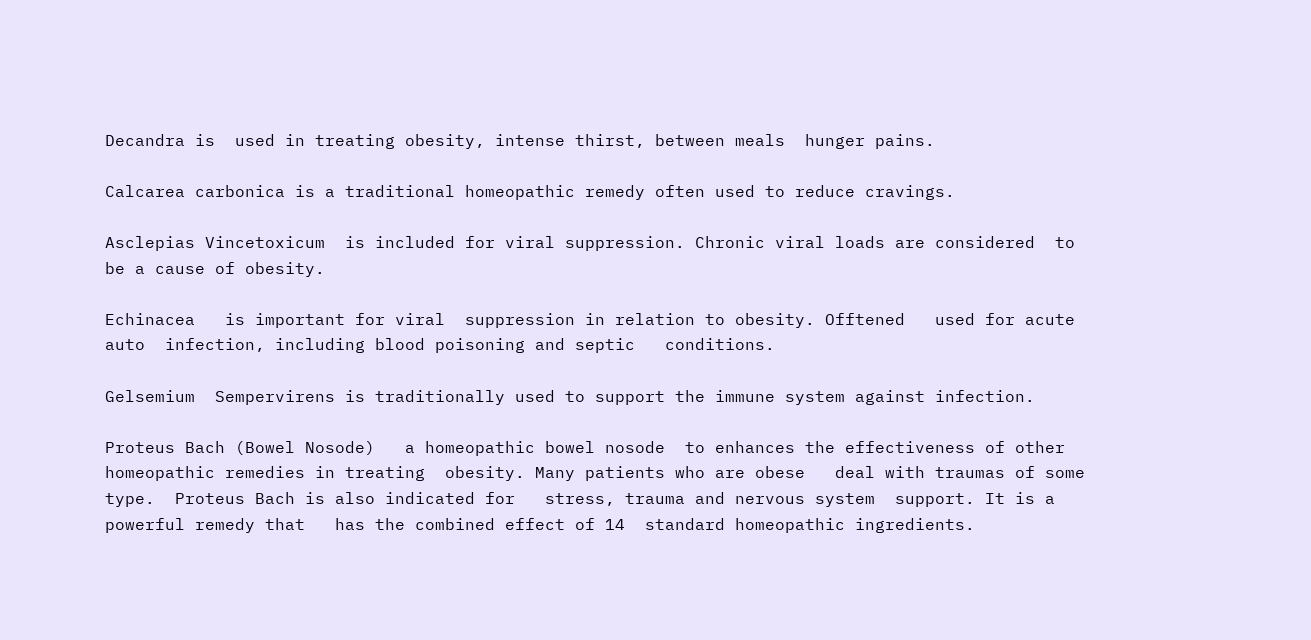Decandra is  used in treating obesity, intense thirst, between meals  hunger pains.

Calcarea carbonica is a traditional homeopathic remedy often used to reduce cravings.

Asclepias Vincetoxicum  is included for viral suppression. Chronic viral loads are considered  to be a cause of obesity.

Echinacea   is important for viral  suppression in relation to obesity. Offtened   used for acute auto  infection, including blood poisoning and septic   conditions.

Gelsemium  Sempervirens is traditionally used to support the immune system against infection.

Proteus Bach (Bowel Nosode)   a homeopathic bowel nosode  to enhances the effectiveness of other   homeopathic remedies in treating  obesity. Many patients who are obese   deal with traumas of some type.  Proteus Bach is also indicated for   stress, trauma and nervous system  support. It is a powerful remedy that   has the combined effect of 14  standard homeopathic ingredients.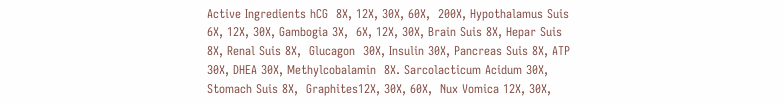Active Ingredients hCG  8X, 12X, 30X, 60X,  200X, Hypothalamus Suis 6X, 12X, 30X, Gambogia 3X,  6X, 12X, 30X, Brain Suis 8X, Hepar Suis 8X, Renal Suis 8X,  Glucagon  30X, Insulin 30X, Pancreas Suis 8X, ATP 30X, DHEA 30X, Methylcobalamin  8X. Sarcolacticum Acidum 30X, Stomach Suis 8X,  Graphites12X, 30X, 60X,  Nux Vomica 12X, 30X,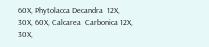60X, Phytolacca Decandra  12X, 30X, 60X, Calcarea  Carbonica 12X, 30X,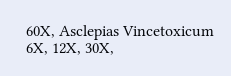60X, Asclepias Vincetoxicum  6X, 12X, 30X,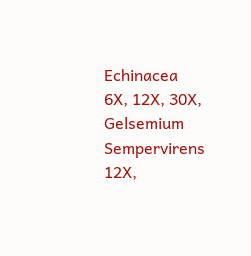Echinacea  6X, 12X, 30X, Gelsemium Sempervirens 12X,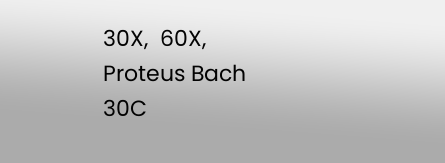30X,  60X, Proteus Bach 30C